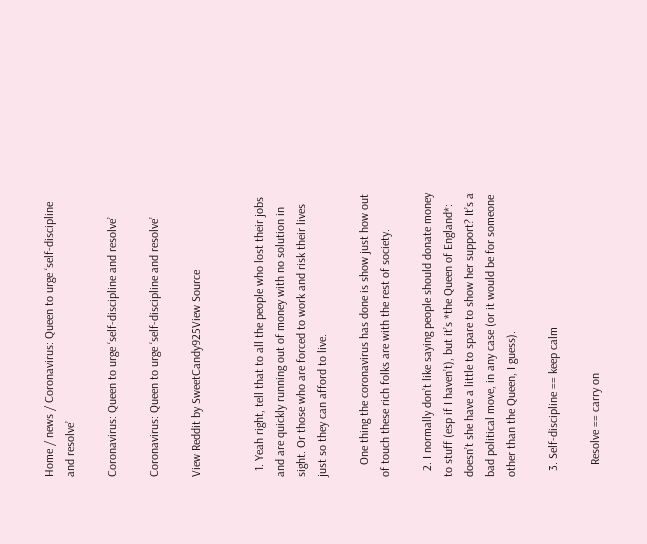Home / news / Coronavirus: Queen to urge ‘self-discipline and resolve’

Coronavirus: Queen to urge ‘self-discipline and resolve’

Coronavirus: Queen to urge ‘self-discipline and resolve’

View Reddit by SweetCandy925View Source


  1. Yeah right, tell that to all the people who lost their jobs and are quickly running out of money with no solution in sight. Or those who are forced to work and risk their lives just so they can afford to live.

    One thing the coronavirus has done is show just how out of touch these rich folks are with the rest of society.

  2. I normally don’t like saying people should donate money to stuff (esp if I haven’t), but it’s *the Queen of England*: doesn’t she have a little to spare to show her support? It’s a bad political move, in any case (or it would be for someone other than the Queen, I guess).

  3. Self-discipline == keep calm

    Resolve == carry on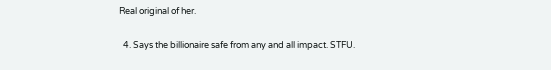Real original of her.

  4. Says the billionaire safe from any and all impact. STFU.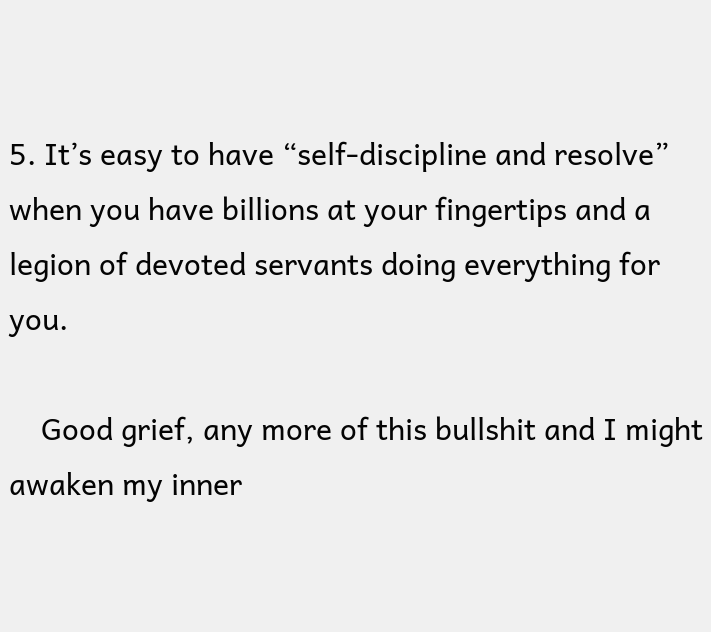5. It’s easy to have “self-discipline and resolve” when you have billions at your fingertips and a legion of devoted servants doing everything for you.

    Good grief, any more of this bullshit and I might awaken my inner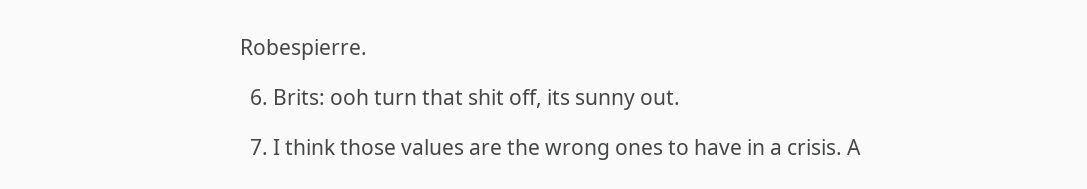Robespierre.

  6. Brits: ooh turn that shit off, its sunny out.

  7. I think those values are the wrong ones to have in a crisis. A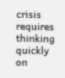crisis requires thinking quickly on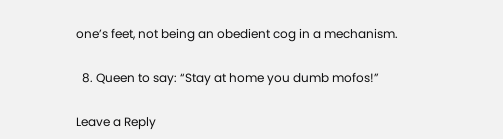one’s feet, not being an obedient cog in a mechanism.

  8. Queen to say: “Stay at home you dumb mofos!”

Leave a Reply